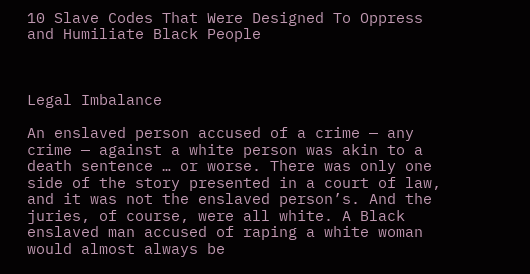10 Slave Codes That Were Designed To Oppress and Humiliate Black People



Legal Imbalance

An enslaved person accused of a crime — any crime — against a white person was akin to a death sentence … or worse. There was only one side of the story presented in a court of law, and it was not the enslaved person’s. And the juries, of course, were all white. A Black enslaved man accused of raping a white woman would almost always be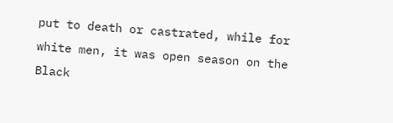put to death or castrated, while for white men, it was open season on the Black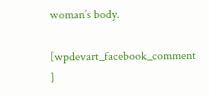woman’s body.

[wpdevart_facebook_comment ]